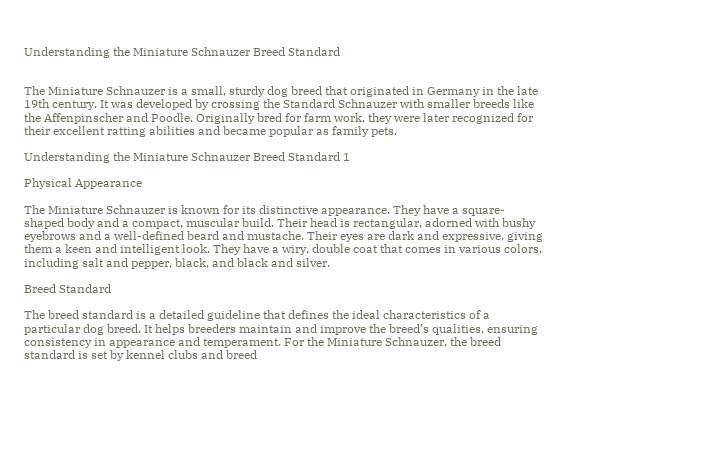Understanding the Miniature Schnauzer Breed Standard


The Miniature Schnauzer is a small, sturdy dog breed that originated in Germany in the late 19th century. It was developed by crossing the Standard Schnauzer with smaller breeds like the Affenpinscher and Poodle. Originally bred for farm work, they were later recognized for their excellent ratting abilities and became popular as family pets.

Understanding the Miniature Schnauzer Breed Standard 1

Physical Appearance

The Miniature Schnauzer is known for its distinctive appearance. They have a square-shaped body and a compact, muscular build. Their head is rectangular, adorned with bushy eyebrows and a well-defined beard and mustache. Their eyes are dark and expressive, giving them a keen and intelligent look. They have a wiry, double coat that comes in various colors, including salt and pepper, black, and black and silver.

Breed Standard

The breed standard is a detailed guideline that defines the ideal characteristics of a particular dog breed. It helps breeders maintain and improve the breed’s qualities, ensuring consistency in appearance and temperament. For the Miniature Schnauzer, the breed standard is set by kennel clubs and breed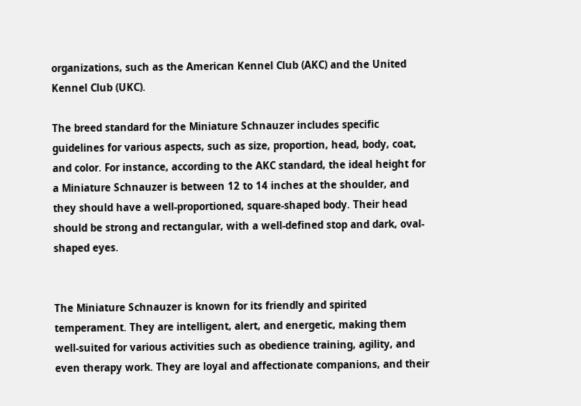organizations, such as the American Kennel Club (AKC) and the United Kennel Club (UKC).

The breed standard for the Miniature Schnauzer includes specific guidelines for various aspects, such as size, proportion, head, body, coat, and color. For instance, according to the AKC standard, the ideal height for a Miniature Schnauzer is between 12 to 14 inches at the shoulder, and they should have a well-proportioned, square-shaped body. Their head should be strong and rectangular, with a well-defined stop and dark, oval-shaped eyes.


The Miniature Schnauzer is known for its friendly and spirited temperament. They are intelligent, alert, and energetic, making them well-suited for various activities such as obedience training, agility, and even therapy work. They are loyal and affectionate companions, and their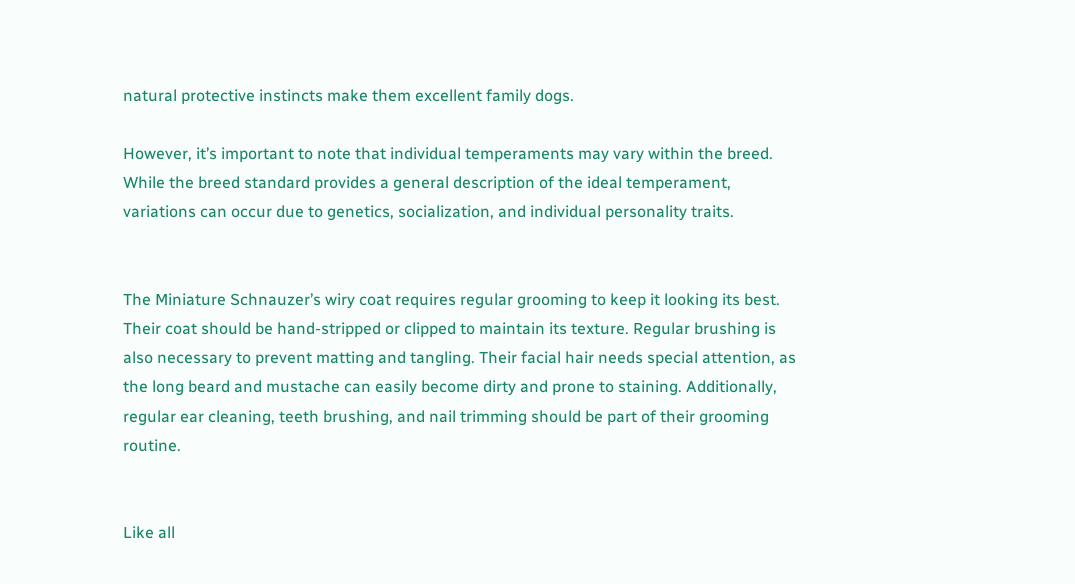natural protective instincts make them excellent family dogs.

However, it’s important to note that individual temperaments may vary within the breed. While the breed standard provides a general description of the ideal temperament, variations can occur due to genetics, socialization, and individual personality traits.


The Miniature Schnauzer’s wiry coat requires regular grooming to keep it looking its best. Their coat should be hand-stripped or clipped to maintain its texture. Regular brushing is also necessary to prevent matting and tangling. Their facial hair needs special attention, as the long beard and mustache can easily become dirty and prone to staining. Additionally, regular ear cleaning, teeth brushing, and nail trimming should be part of their grooming routine.


Like all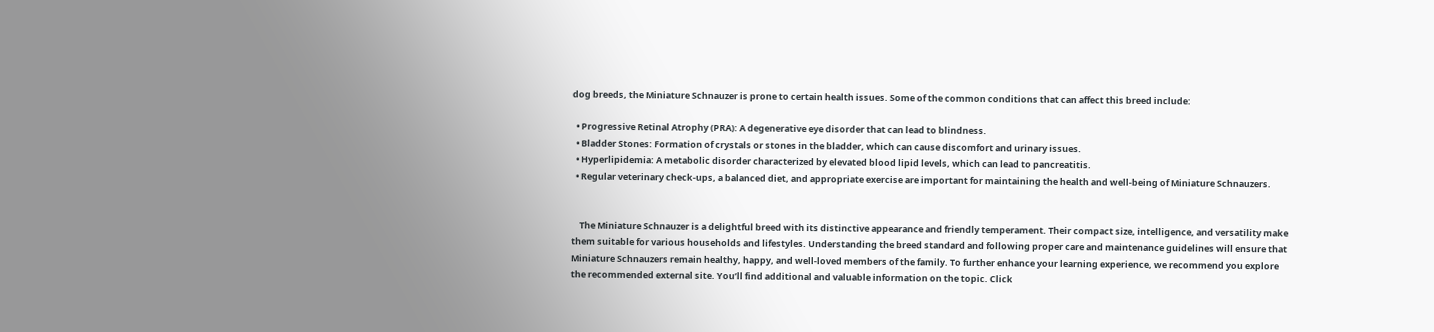dog breeds, the Miniature Schnauzer is prone to certain health issues. Some of the common conditions that can affect this breed include:

  • Progressive Retinal Atrophy (PRA): A degenerative eye disorder that can lead to blindness.
  • Bladder Stones: Formation of crystals or stones in the bladder, which can cause discomfort and urinary issues.
  • Hyperlipidemia: A metabolic disorder characterized by elevated blood lipid levels, which can lead to pancreatitis.
  • Regular veterinary check-ups, a balanced diet, and appropriate exercise are important for maintaining the health and well-being of Miniature Schnauzers.


    The Miniature Schnauzer is a delightful breed with its distinctive appearance and friendly temperament. Their compact size, intelligence, and versatility make them suitable for various households and lifestyles. Understanding the breed standard and following proper care and maintenance guidelines will ensure that Miniature Schnauzers remain healthy, happy, and well-loved members of the family. To further enhance your learning experience, we recommend you explore the recommended external site. You’ll find additional and valuable information on the topic. Click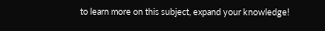to learn more on this subject, expand your knowledge!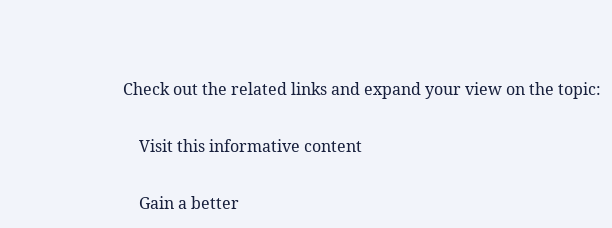Check out the related links and expand your view on the topic:

    Visit this informative content

    Gain a better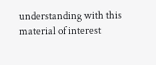understanding with this material of interest